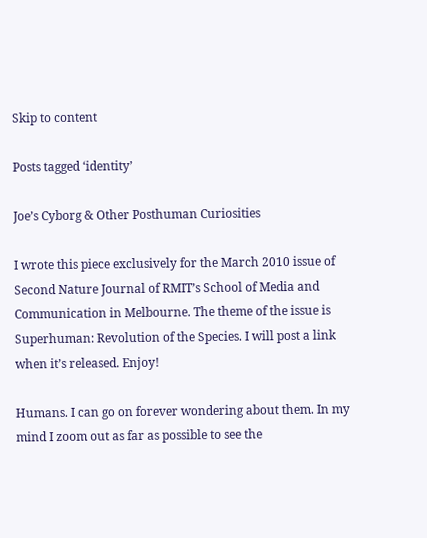Skip to content

Posts tagged ‘identity’

Joe’s Cyborg & Other Posthuman Curiosities

I wrote this piece exclusively for the March 2010 issue of Second Nature Journal of RMIT’s School of Media and Communication in Melbourne. The theme of the issue is Superhuman: Revolution of the Species. I will post a link when it’s released. Enjoy!

Humans. I can go on forever wondering about them. In my mind I zoom out as far as possible to see the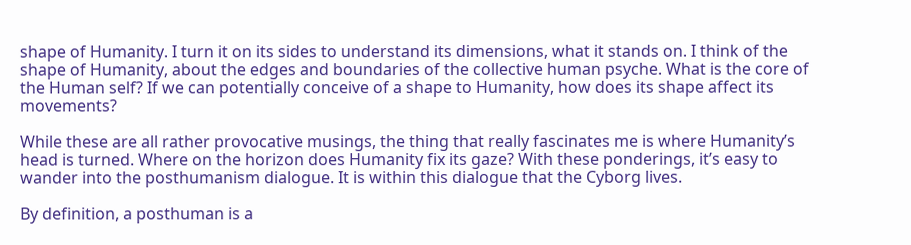shape of Humanity. I turn it on its sides to understand its dimensions, what it stands on. I think of the shape of Humanity, about the edges and boundaries of the collective human psyche. What is the core of the Human self? If we can potentially conceive of a shape to Humanity, how does its shape affect its movements?

While these are all rather provocative musings, the thing that really fascinates me is where Humanity’s head is turned. Where on the horizon does Humanity fix its gaze? With these ponderings, it’s easy to wander into the posthumanism dialogue. It is within this dialogue that the Cyborg lives.

By definition, a posthuman is a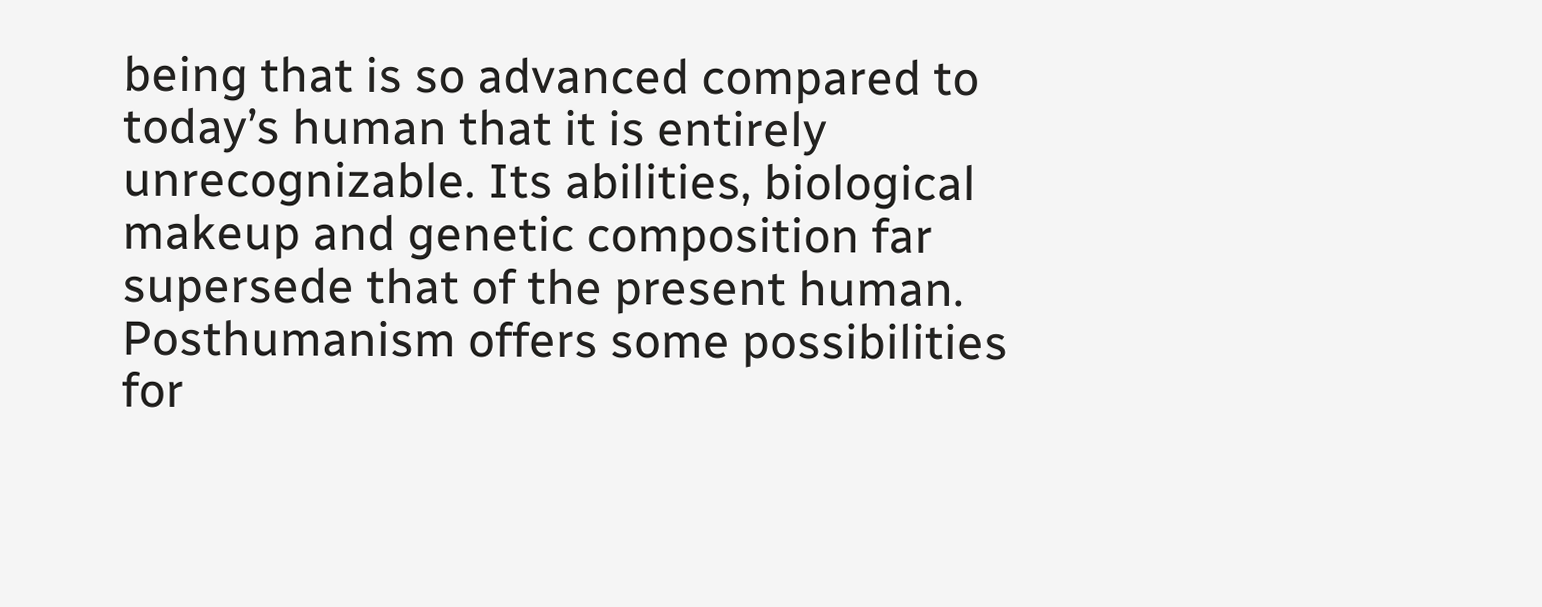being that is so advanced compared to today’s human that it is entirely unrecognizable. Its abilities, biological makeup and genetic composition far supersede that of the present human. Posthumanism offers some possibilities for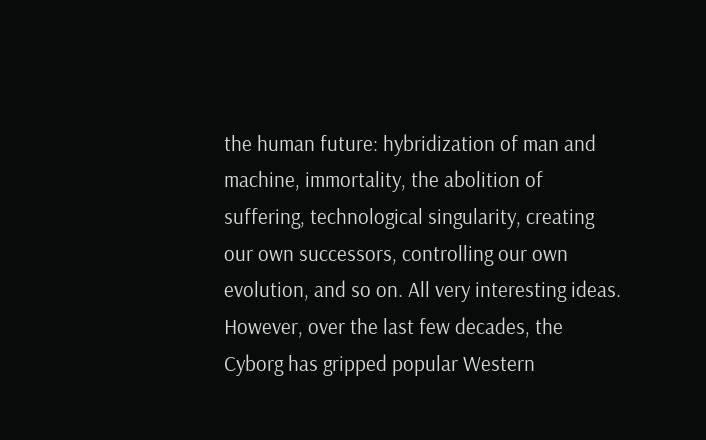the human future: hybridization of man and machine, immortality, the abolition of suffering, technological singularity, creating our own successors, controlling our own evolution, and so on. All very interesting ideas. However, over the last few decades, the Cyborg has gripped popular Western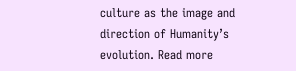culture as the image and direction of Humanity’s evolution. Read more